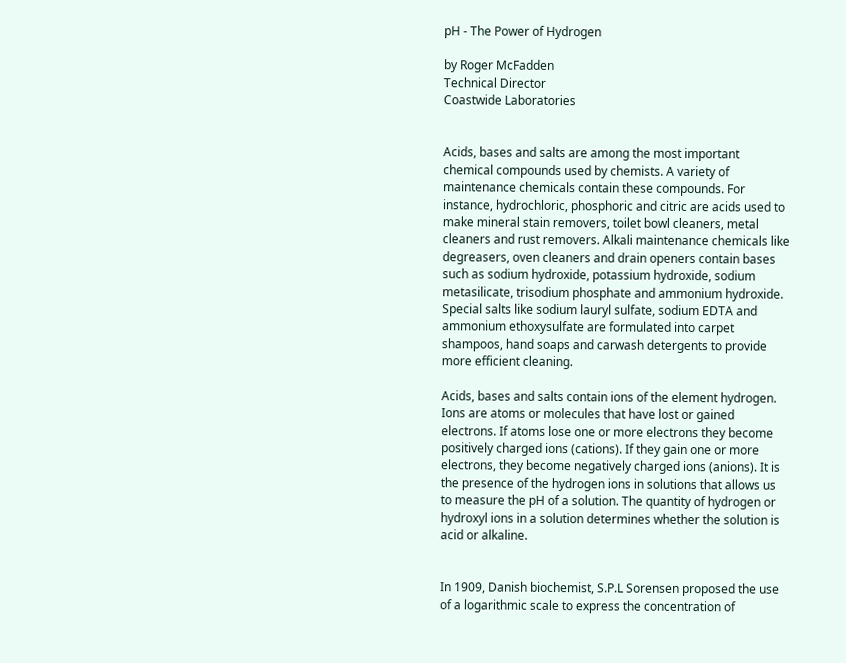pH - The Power of Hydrogen

by Roger McFadden
Technical Director
Coastwide Laboratories


Acids, bases and salts are among the most important chemical compounds used by chemists. A variety of maintenance chemicals contain these compounds. For instance, hydrochloric, phosphoric and citric are acids used to make mineral stain removers, toilet bowl cleaners, metal cleaners and rust removers. Alkali maintenance chemicals like degreasers, oven cleaners and drain openers contain bases such as sodium hydroxide, potassium hydroxide, sodium metasilicate, trisodium phosphate and ammonium hydroxide. Special salts like sodium lauryl sulfate, sodium EDTA and ammonium ethoxysulfate are formulated into carpet shampoos, hand soaps and carwash detergents to provide more efficient cleaning.

Acids, bases and salts contain ions of the element hydrogen. Ions are atoms or molecules that have lost or gained electrons. If atoms lose one or more electrons they become positively charged ions (cations). If they gain one or more electrons, they become negatively charged ions (anions). It is the presence of the hydrogen ions in solutions that allows us to measure the pH of a solution. The quantity of hydrogen or hydroxyl ions in a solution determines whether the solution is acid or alkaline.


In 1909, Danish biochemist, S.P.L Sorensen proposed the use of a logarithmic scale to express the concentration of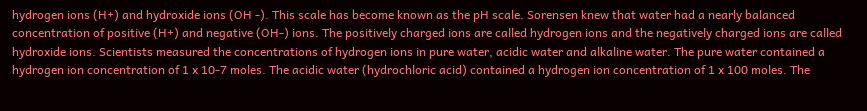hydrogen ions (H+) and hydroxide ions (OH -). This scale has become known as the pH scale. Sorensen knew that water had a nearly balanced concentration of positive (H+) and negative (OH-) ions. The positively charged ions are called hydrogen ions and the negatively charged ions are called hydroxide ions. Scientists measured the concentrations of hydrogen ions in pure water, acidic water and alkaline water. The pure water contained a hydrogen ion concentration of 1 x 10-7 moles. The acidic water (hydrochloric acid) contained a hydrogen ion concentration of 1 x 100 moles. The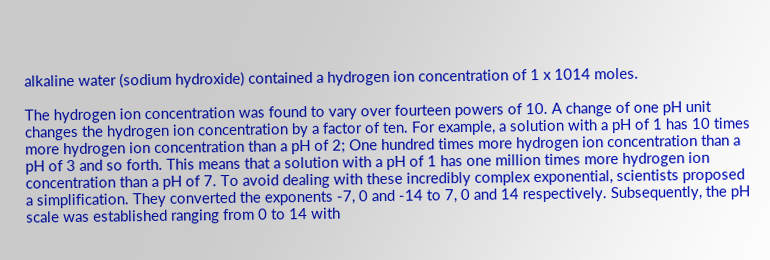alkaline water (sodium hydroxide) contained a hydrogen ion concentration of 1 x 1014 moles.

The hydrogen ion concentration was found to vary over fourteen powers of 10. A change of one pH unit changes the hydrogen ion concentration by a factor of ten. For example, a solution with a pH of 1 has 10 times more hydrogen ion concentration than a pH of 2; One hundred times more hydrogen ion concentration than a pH of 3 and so forth. This means that a solution with a pH of 1 has one million times more hydrogen ion concentration than a pH of 7. To avoid dealing with these incredibly complex exponential, scientists proposed a simplification. They converted the exponents -7, 0 and -14 to 7, 0 and 14 respectively. Subsequently, the pH scale was established ranging from 0 to 14 with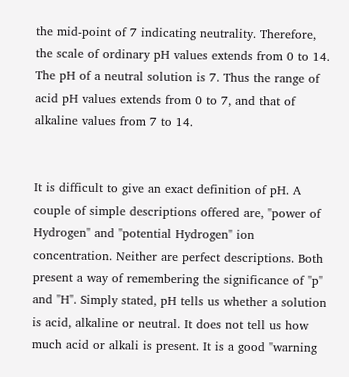the mid-point of 7 indicating neutrality. Therefore, the scale of ordinary pH values extends from 0 to 14. The pH of a neutral solution is 7. Thus the range of acid pH values extends from 0 to 7, and that of alkaline values from 7 to 14.


It is difficult to give an exact definition of pH. A couple of simple descriptions offered are, "power of Hydrogen" and "potential Hydrogen" ion concentration. Neither are perfect descriptions. Both present a way of remembering the significance of "p" and "H". Simply stated, pH tells us whether a solution is acid, alkaline or neutral. It does not tell us how much acid or alkali is present. It is a good "warning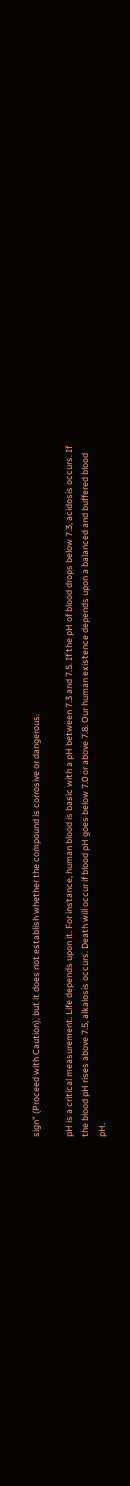sign" (Proceed with Caution), but it does not establish whether the compound is corrosive or dangerous.

pH is a critical measurement. Life depends upon it. For instance, human blood is basic with a pH between 7.3 and 7.5. If the pH of blood drops below 7.3, acidosis occurs. If the blood pH rises above 7.5, alkalosis occurs. Death will occur if blood pH goes below 7.0 or above 7.8. Our human existence depends upon a balanced and buffered blood pH.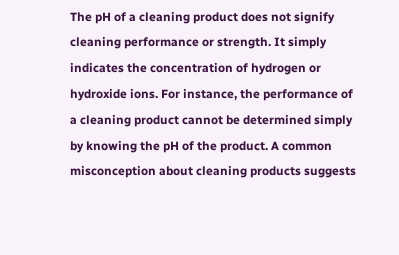The pH of a cleaning product does not signify cleaning performance or strength. It simply indicates the concentration of hydrogen or hydroxide ions. For instance, the performance of a cleaning product cannot be determined simply by knowing the pH of the product. A common misconception about cleaning products suggests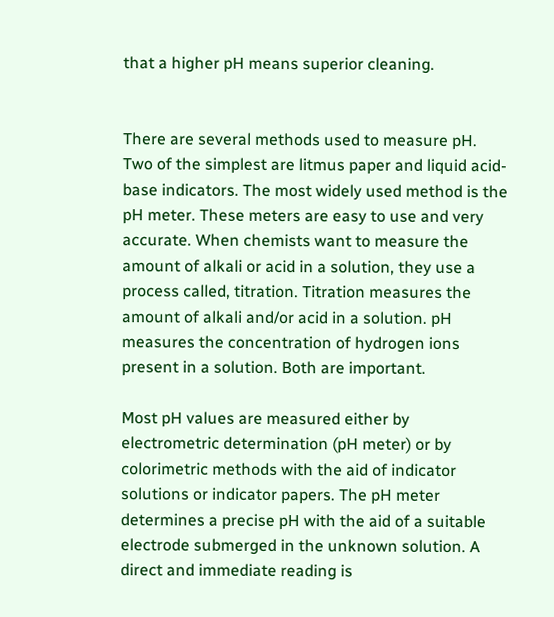that a higher pH means superior cleaning.


There are several methods used to measure pH. Two of the simplest are litmus paper and liquid acid-base indicators. The most widely used method is the pH meter. These meters are easy to use and very accurate. When chemists want to measure the amount of alkali or acid in a solution, they use a process called, titration. Titration measures the amount of alkali and/or acid in a solution. pH measures the concentration of hydrogen ions present in a solution. Both are important.

Most pH values are measured either by electrometric determination (pH meter) or by colorimetric methods with the aid of indicator solutions or indicator papers. The pH meter determines a precise pH with the aid of a suitable electrode submerged in the unknown solution. A direct and immediate reading is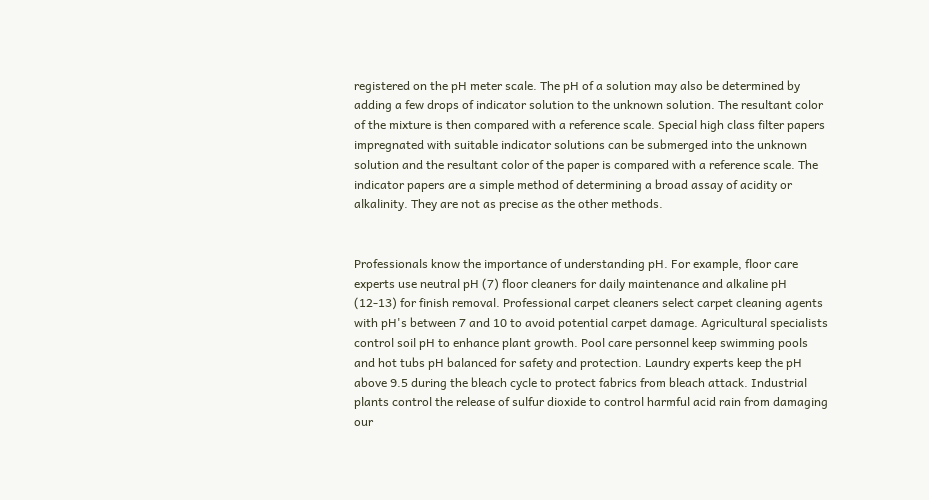registered on the pH meter scale. The pH of a solution may also be determined by adding a few drops of indicator solution to the unknown solution. The resultant color of the mixture is then compared with a reference scale. Special high class filter papers impregnated with suitable indicator solutions can be submerged into the unknown solution and the resultant color of the paper is compared with a reference scale. The indicator papers are a simple method of determining a broad assay of acidity or alkalinity. They are not as precise as the other methods.


Professionals know the importance of understanding pH. For example, floor care experts use neutral pH (7) floor cleaners for daily maintenance and alkaline pH (12-13) for finish removal. Professional carpet cleaners select carpet cleaning agents with pH's between 7 and 10 to avoid potential carpet damage. Agricultural specialists control soil pH to enhance plant growth. Pool care personnel keep swimming pools and hot tubs pH balanced for safety and protection. Laundry experts keep the pH above 9.5 during the bleach cycle to protect fabrics from bleach attack. Industrial plants control the release of sulfur dioxide to control harmful acid rain from damaging our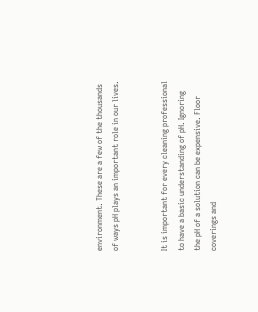environment. These are a few of the thousands of ways pH plays an important role in our lives.


It is important for every cleaning professional to have a basic understanding of pH. Ignoring the pH of a solution can be expensive. Floor coverings and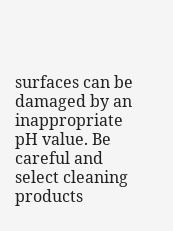surfaces can be damaged by an inappropriate pH value. Be careful and select cleaning products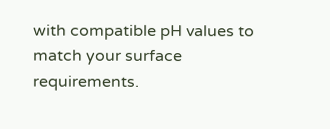with compatible pH values to match your surface requirements.